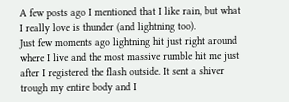A few posts ago I mentioned that I like rain, but what I really love is thunder (and lightning too).
Just few moments ago lightning hit just right around where I live and the most massive rumble hit me just after I registered the flash outside. It sent a shiver trough my entire body and I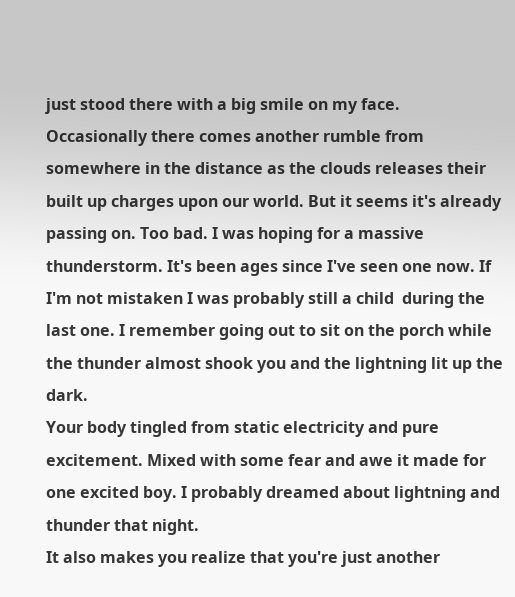just stood there with a big smile on my face.
Occasionally there comes another rumble from somewhere in the distance as the clouds releases their built up charges upon our world. But it seems it's already passing on. Too bad. I was hoping for a massive thunderstorm. It's been ages since I've seen one now. If I'm not mistaken I was probably still a child  during the last one. I remember going out to sit on the porch while the thunder almost shook you and the lightning lit up the dark.
Your body tingled from static electricity and pure excitement. Mixed with some fear and awe it made for one excited boy. I probably dreamed about lightning and thunder that night.
It also makes you realize that you're just another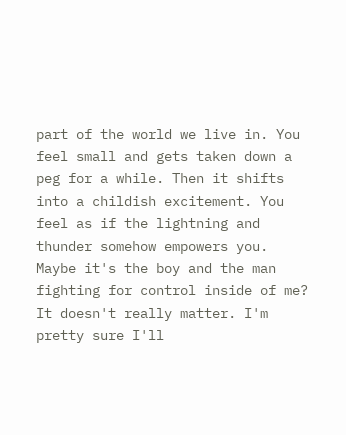part of the world we live in. You feel small and gets taken down a peg for a while. Then it shifts into a childish excitement. You feel as if the lightning and thunder somehow empowers you. Maybe it's the boy and the man fighting for control inside of me?
It doesn't really matter. I'm pretty sure I'll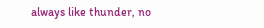always like thunder, no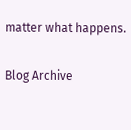matter what happens.

Blog Archive